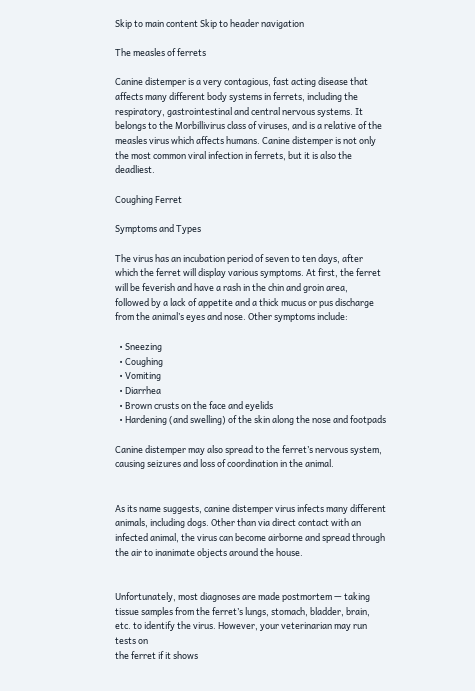Skip to main content Skip to header navigation

The measles of ferrets

Canine distemper is a very contagious, fast acting disease that affects many different body systems in ferrets, including the respiratory, gastrointestinal and central nervous systems. It belongs to the Morbillivirus class of viruses, and is a relative of the measles virus which affects humans. Canine distemper is not only the most common viral infection in ferrets, but it is also the deadliest.

Coughing Ferret

Symptoms and Types

The virus has an incubation period of seven to ten days, after which the ferret will display various symptoms. At first, the ferret will be feverish and have a rash in the chin and groin area,
followed by a lack of appetite and a thick mucus or pus discharge from the animal’s eyes and nose. Other symptoms include:

  • Sneezing
  • Coughing
  • Vomiting
  • Diarrhea
  • Brown crusts on the face and eyelids
  • Hardening (and swelling) of the skin along the nose and footpads

Canine distemper may also spread to the ferret’s nervous system, causing seizures and loss of coordination in the animal.


As its name suggests, canine distemper virus infects many different animals, including dogs. Other than via direct contact with an infected animal, the virus can become airborne and spread through
the air to inanimate objects around the house.


Unfortunately, most diagnoses are made postmortem — taking tissue samples from the ferret’s lungs, stomach, bladder, brain, etc. to identify the virus. However, your veterinarian may run tests on
the ferret if it shows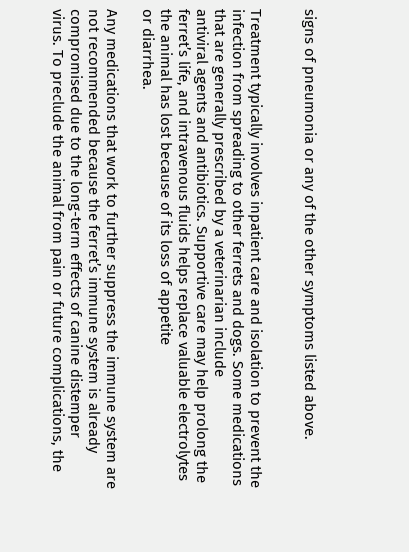signs of pneumonia or any of the other symptoms listed above.


Treatment typically involves inpatient care and isolation to prevent the infection from spreading to other ferrets and dogs. Some medications that are generally prescribed by a veterinarian include
antiviral agents and antibiotics. Supportive care may help prolong the ferret’s life, and intravenous fluids helps replace valuable electrolytes the animal has lost because of its loss of appetite
or diarrhea.

Any medications that work to further suppress the immune system are not recommended because the ferret’s immune system is already compromised due to the long-term effects of canine distemper
virus. To preclude the animal from pain or future complications, the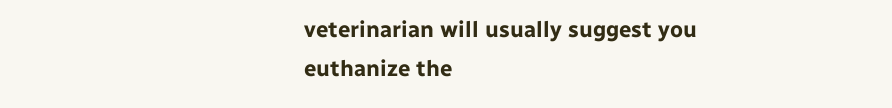veterinarian will usually suggest you euthanize the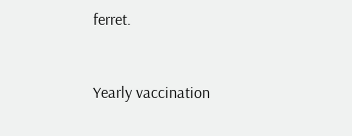ferret.


Yearly vaccination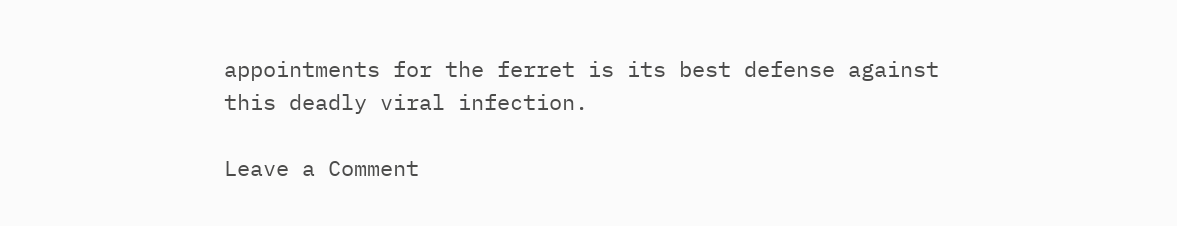appointments for the ferret is its best defense against this deadly viral infection.

Leave a Comment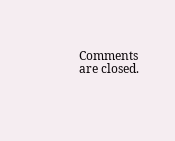Comments are closed.